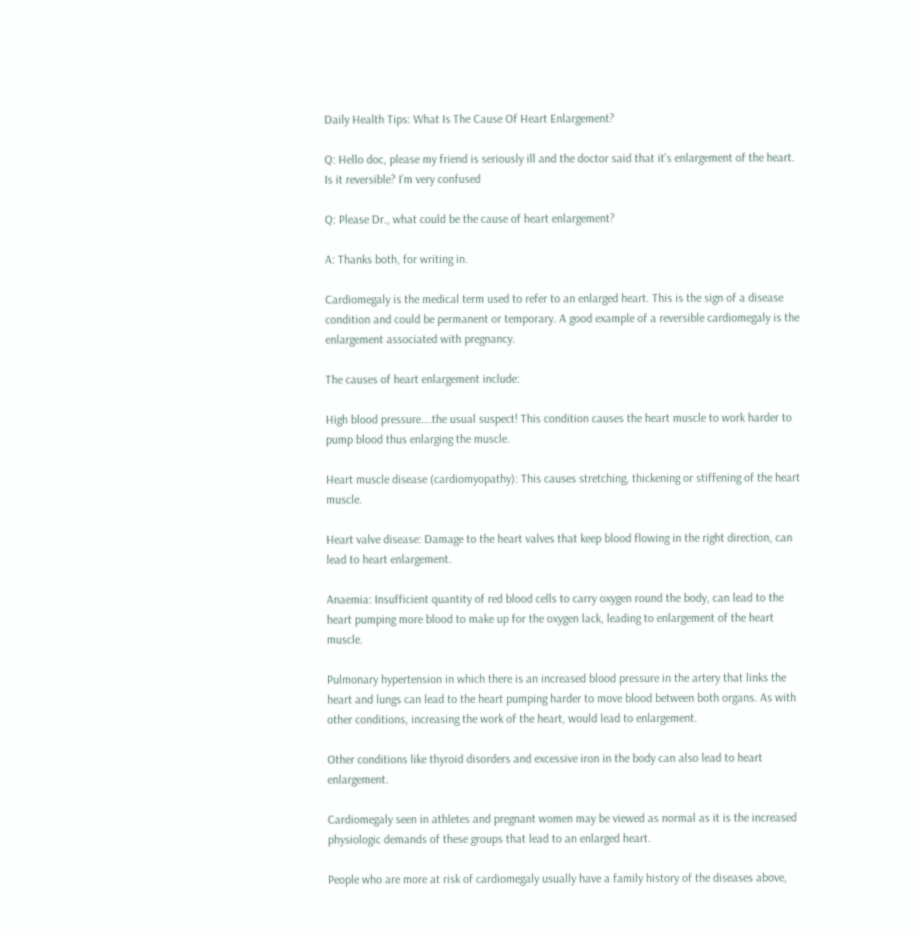Daily Health Tips: What Is The Cause Of Heart Enlargement?

Q: Hello doc, please my friend is seriously ill and the doctor said that it’s enlargement of the heart. Is it reversible? I’m very confused

Q: Please Dr., what could be the cause of heart enlargement?

A: Thanks both, for writing in.

Cardiomegaly is the medical term used to refer to an enlarged heart. This is the sign of a disease condition and could be permanent or temporary. A good example of a reversible cardiomegaly is the enlargement associated with pregnancy.

The causes of heart enlargement include:

High blood pressure….the usual suspect! This condition causes the heart muscle to work harder to pump blood thus enlarging the muscle.

Heart muscle disease (cardiomyopathy): This causes stretching, thickening or stiffening of the heart muscle.

Heart valve disease: Damage to the heart valves that keep blood flowing in the right direction, can lead to heart enlargement.

Anaemia: Insufficient quantity of red blood cells to carry oxygen round the body, can lead to the heart pumping more blood to make up for the oxygen lack, leading to enlargement of the heart muscle.

Pulmonary hypertension in which there is an increased blood pressure in the artery that links the heart and lungs can lead to the heart pumping harder to move blood between both organs. As with other conditions, increasing the work of the heart, would lead to enlargement.

Other conditions like thyroid disorders and excessive iron in the body can also lead to heart enlargement.

Cardiomegaly seen in athletes and pregnant women may be viewed as normal as it is the increased physiologic demands of these groups that lead to an enlarged heart.

People who are more at risk of cardiomegaly usually have a family history of the diseases above,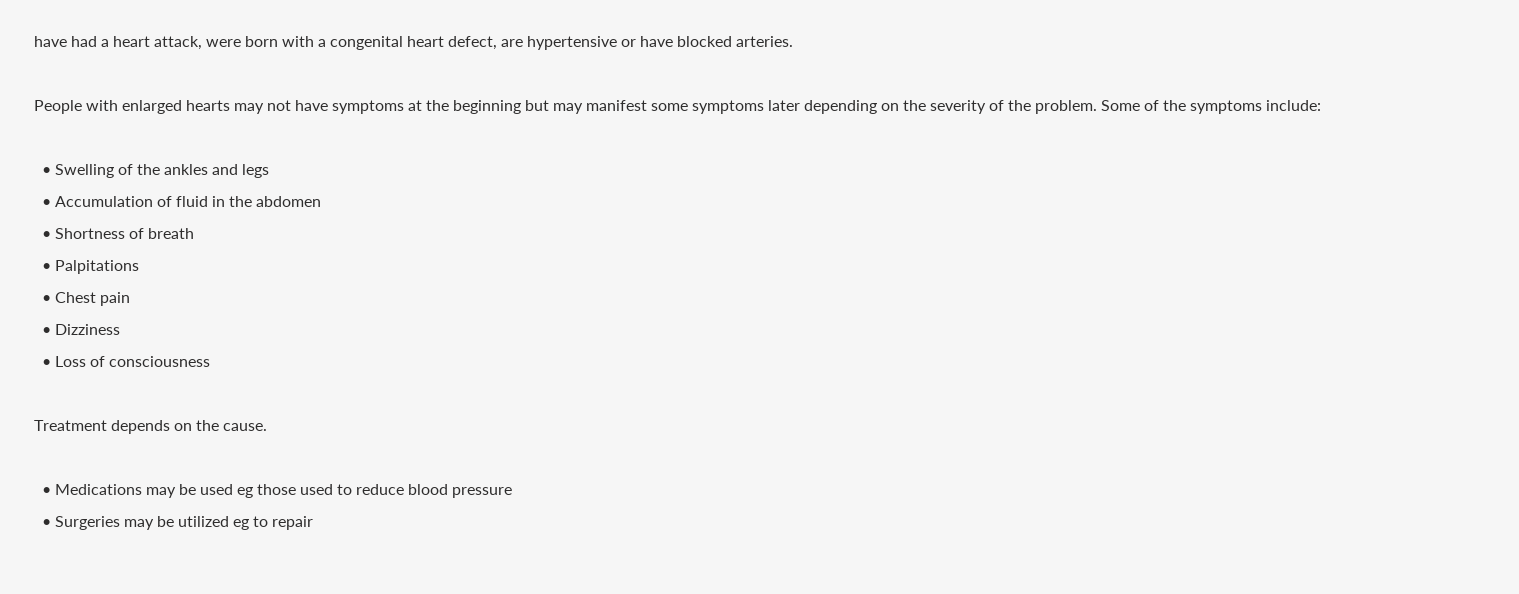have had a heart attack, were born with a congenital heart defect, are hypertensive or have blocked arteries.

People with enlarged hearts may not have symptoms at the beginning but may manifest some symptoms later depending on the severity of the problem. Some of the symptoms include:

  • Swelling of the ankles and legs
  • Accumulation of fluid in the abdomen
  • Shortness of breath
  • Palpitations
  • Chest pain
  • Dizziness
  • Loss of consciousness

Treatment depends on the cause.

  • Medications may be used eg those used to reduce blood pressure
  • Surgeries may be utilized eg to repair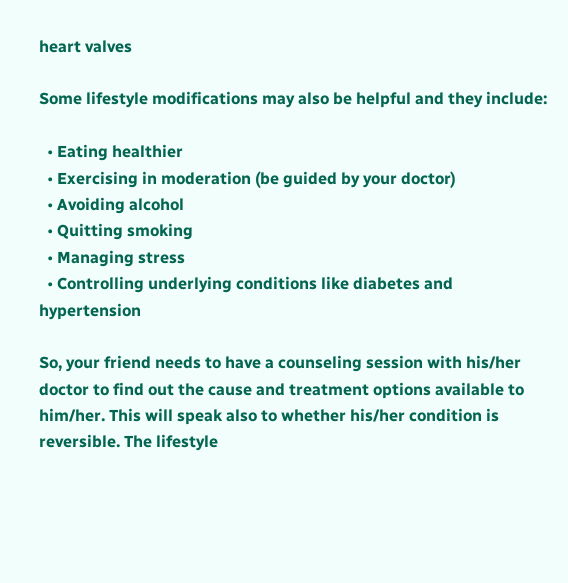heart valves

Some lifestyle modifications may also be helpful and they include:

  • Eating healthier
  • Exercising in moderation (be guided by your doctor)
  • Avoiding alcohol
  • Quitting smoking
  • Managing stress
  • Controlling underlying conditions like diabetes and hypertension

So, your friend needs to have a counseling session with his/her doctor to find out the cause and treatment options available to him/her. This will speak also to whether his/her condition is reversible. The lifestyle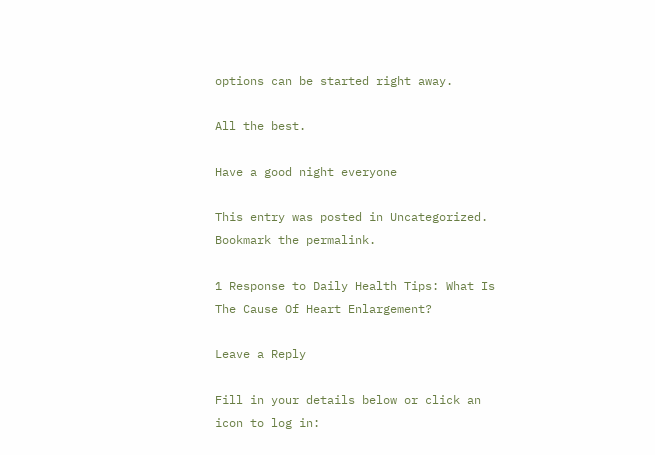options can be started right away.

All the best.

Have a good night everyone

This entry was posted in Uncategorized. Bookmark the permalink.

1 Response to Daily Health Tips: What Is The Cause Of Heart Enlargement?

Leave a Reply

Fill in your details below or click an icon to log in: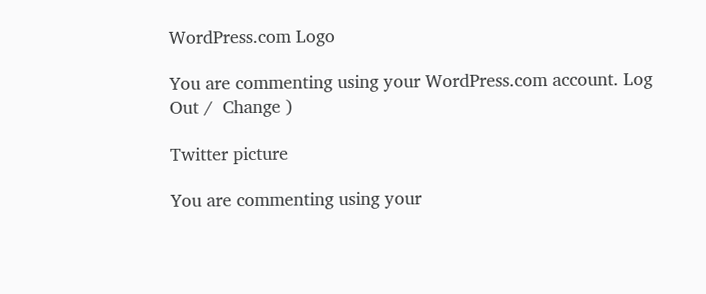WordPress.com Logo

You are commenting using your WordPress.com account. Log Out /  Change )

Twitter picture

You are commenting using your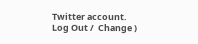Twitter account. Log Out /  Change )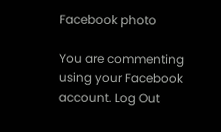Facebook photo

You are commenting using your Facebook account. Log Out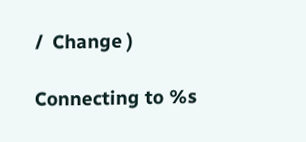/  Change )

Connecting to %s